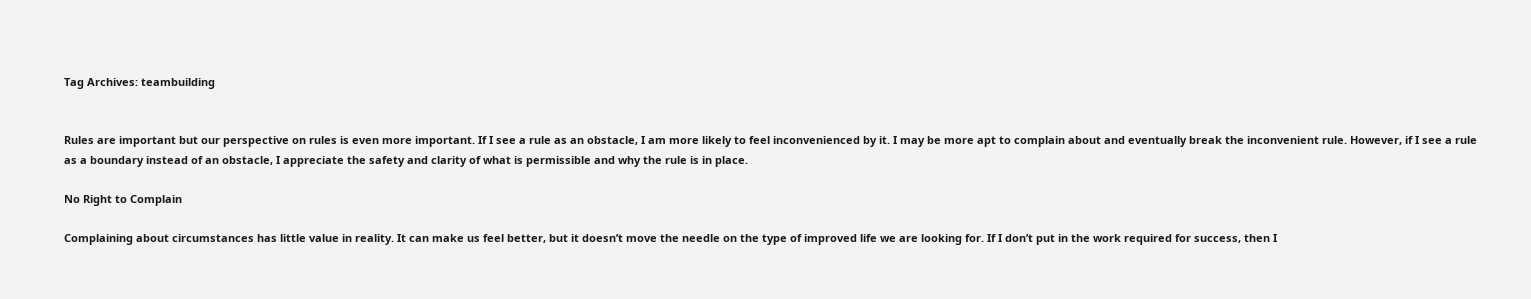Tag Archives: teambuilding


Rules are important but our perspective on rules is even more important. If I see a rule as an obstacle, I am more likely to feel inconvenienced by it. I may be more apt to complain about and eventually break the inconvenient rule. However, if I see a rule as a boundary instead of an obstacle, I appreciate the safety and clarity of what is permissible and why the rule is in place.

No Right to Complain

Complaining about circumstances has little value in reality. It can make us feel better, but it doesn’t move the needle on the type of improved life we are looking for. If I don’t put in the work required for success, then I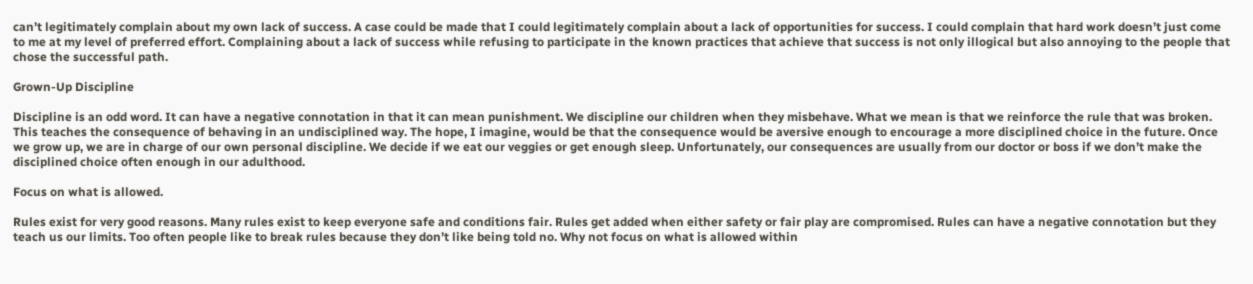can’t legitimately complain about my own lack of success. A case could be made that I could legitimately complain about a lack of opportunities for success. I could complain that hard work doesn’t just come to me at my level of preferred effort. Complaining about a lack of success while refusing to participate in the known practices that achieve that success is not only illogical but also annoying to the people that chose the successful path.

Grown-Up Discipline

Discipline is an odd word. It can have a negative connotation in that it can mean punishment. We discipline our children when they misbehave. What we mean is that we reinforce the rule that was broken. This teaches the consequence of behaving in an undisciplined way. The hope, I imagine, would be that the consequence would be aversive enough to encourage a more disciplined choice in the future. Once we grow up, we are in charge of our own personal discipline. We decide if we eat our veggies or get enough sleep. Unfortunately, our consequences are usually from our doctor or boss if we don’t make the disciplined choice often enough in our adulthood.

Focus on what is allowed.

Rules exist for very good reasons. Many rules exist to keep everyone safe and conditions fair. Rules get added when either safety or fair play are compromised. Rules can have a negative connotation but they teach us our limits. Too often people like to break rules because they don’t like being told no. Why not focus on what is allowed within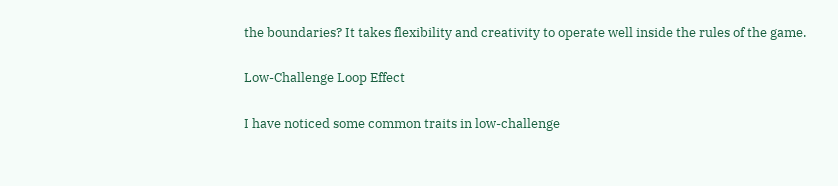the boundaries? It takes flexibility and creativity to operate well inside the rules of the game.

Low-Challenge Loop Effect

I have noticed some common traits in low-challenge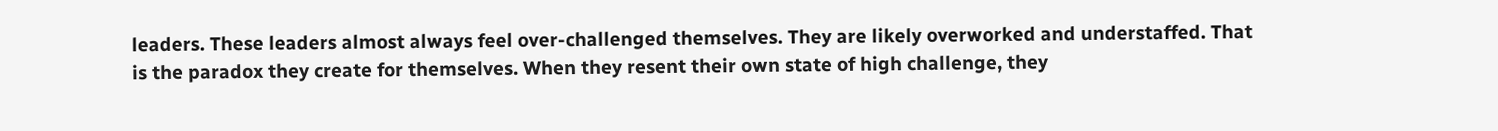leaders. These leaders almost always feel over-challenged themselves. They are likely overworked and understaffed. That is the paradox they create for themselves. When they resent their own state of high challenge, they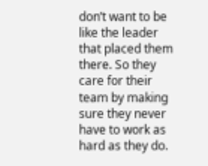don’t want to be like the leader that placed them there. So they care for their team by making sure they never have to work as hard as they do.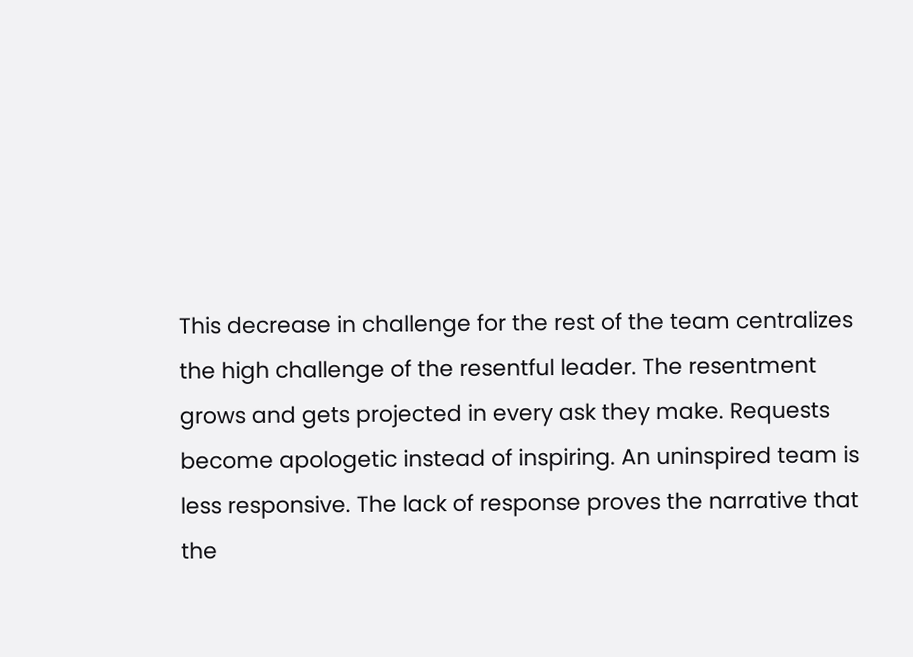This decrease in challenge for the rest of the team centralizes the high challenge of the resentful leader. The resentment grows and gets projected in every ask they make. Requests become apologetic instead of inspiring. An uninspired team is less responsive. The lack of response proves the narrative that the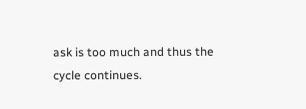ask is too much and thus the cycle continues.